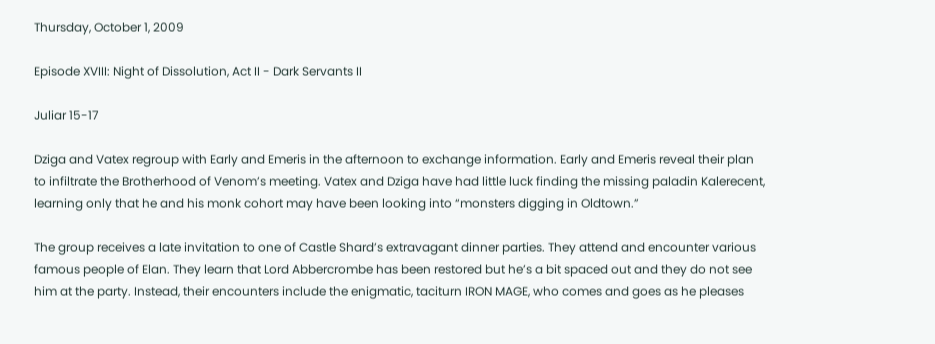Thursday, October 1, 2009

Episode XVIII: Night of Dissolution, Act II - Dark Servants II

Juliar 15-17

Dziga and Vatex regroup with Early and Emeris in the afternoon to exchange information. Early and Emeris reveal their plan to infiltrate the Brotherhood of Venom’s meeting. Vatex and Dziga have had little luck finding the missing paladin Kalerecent, learning only that he and his monk cohort may have been looking into “monsters digging in Oldtown.”

The group receives a late invitation to one of Castle Shard’s extravagant dinner parties. They attend and encounter various famous people of Elan. They learn that Lord Abbercrombe has been restored but he’s a bit spaced out and they do not see him at the party. Instead, their encounters include the enigmatic, taciturn IRON MAGE, who comes and goes as he pleases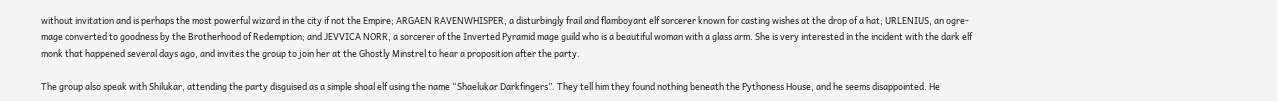without invitation and is perhaps the most powerful wizard in the city if not the Empire; ARGAEN RAVENWHISPER, a disturbingly frail and flamboyant elf sorcerer known for casting wishes at the drop of a hat; URLENIUS, an ogre-mage converted to goodness by the Brotherhood of Redemption; and JEVVICA NORR, a sorcerer of the Inverted Pyramid mage guild who is a beautiful woman with a glass arm. She is very interested in the incident with the dark elf monk that happened several days ago, and invites the group to join her at the Ghostly Minstrel to hear a proposition after the party.

The group also speak with Shilukar, attending the party disguised as a simple shoal elf using the name “Shaelukar Darkfingers”. They tell him they found nothing beneath the Pythoness House, and he seems disappointed. He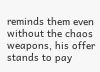reminds them even without the chaos weapons, his offer stands to pay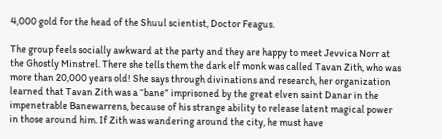4,000 gold for the head of the Shuul scientist, Doctor Feagus.

The group feels socially awkward at the party and they are happy to meet Jevvica Norr at the Ghostly Minstrel. There she tells them the dark elf monk was called Tavan Zith, who was more than 20,000 years old! She says through divinations and research, her organization learned that Tavan Zith was a “bane” imprisoned by the great elven saint Danar in the impenetrable Banewarrens, because of his strange ability to release latent magical power in those around him. If Zith was wandering around the city, he must have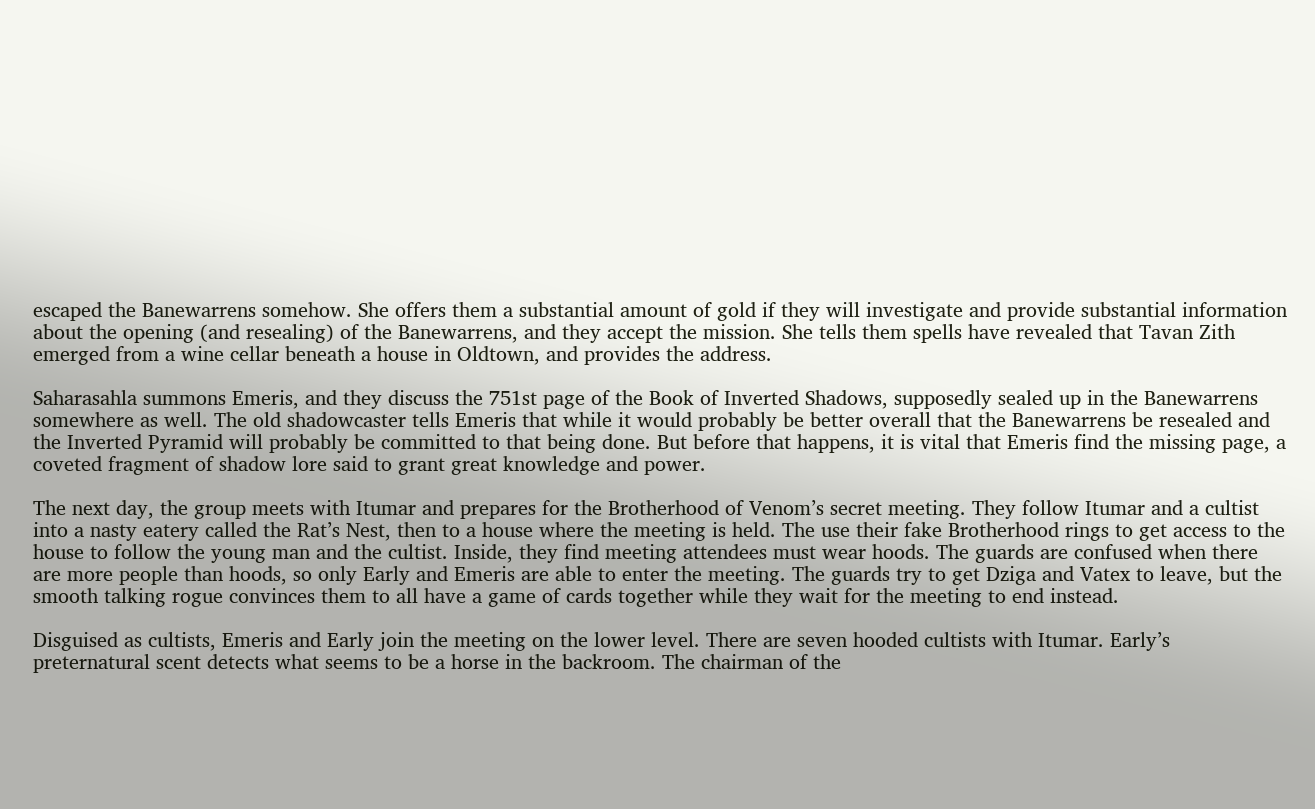escaped the Banewarrens somehow. She offers them a substantial amount of gold if they will investigate and provide substantial information about the opening (and resealing) of the Banewarrens, and they accept the mission. She tells them spells have revealed that Tavan Zith emerged from a wine cellar beneath a house in Oldtown, and provides the address.

Saharasahla summons Emeris, and they discuss the 751st page of the Book of Inverted Shadows, supposedly sealed up in the Banewarrens somewhere as well. The old shadowcaster tells Emeris that while it would probably be better overall that the Banewarrens be resealed and the Inverted Pyramid will probably be committed to that being done. But before that happens, it is vital that Emeris find the missing page, a coveted fragment of shadow lore said to grant great knowledge and power.

The next day, the group meets with Itumar and prepares for the Brotherhood of Venom’s secret meeting. They follow Itumar and a cultist into a nasty eatery called the Rat’s Nest, then to a house where the meeting is held. The use their fake Brotherhood rings to get access to the house to follow the young man and the cultist. Inside, they find meeting attendees must wear hoods. The guards are confused when there are more people than hoods, so only Early and Emeris are able to enter the meeting. The guards try to get Dziga and Vatex to leave, but the smooth talking rogue convinces them to all have a game of cards together while they wait for the meeting to end instead.

Disguised as cultists, Emeris and Early join the meeting on the lower level. There are seven hooded cultists with Itumar. Early’s preternatural scent detects what seems to be a horse in the backroom. The chairman of the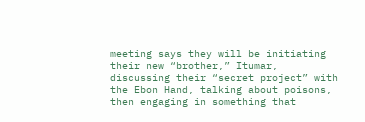meeting says they will be initiating their new “brother,” Itumar, discussing their “secret project” with the Ebon Hand, talking about poisons, then engaging in something that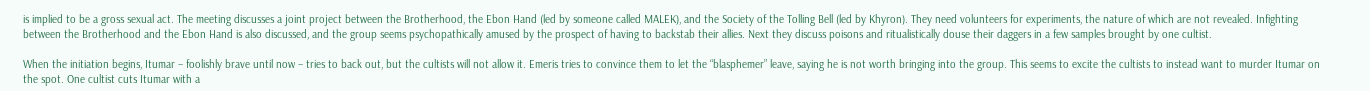is implied to be a gross sexual act. The meeting discusses a joint project between the Brotherhood, the Ebon Hand (led by someone called MALEK), and the Society of the Tolling Bell (led by Khyron). They need volunteers for experiments, the nature of which are not revealed. Infighting between the Brotherhood and the Ebon Hand is also discussed, and the group seems psychopathically amused by the prospect of having to backstab their allies. Next they discuss poisons and ritualistically douse their daggers in a few samples brought by one cultist.

When the initiation begins, Itumar – foolishly brave until now – tries to back out, but the cultists will not allow it. Emeris tries to convince them to let the “blasphemer” leave, saying he is not worth bringing into the group. This seems to excite the cultists to instead want to murder Itumar on the spot. One cultist cuts Itumar with a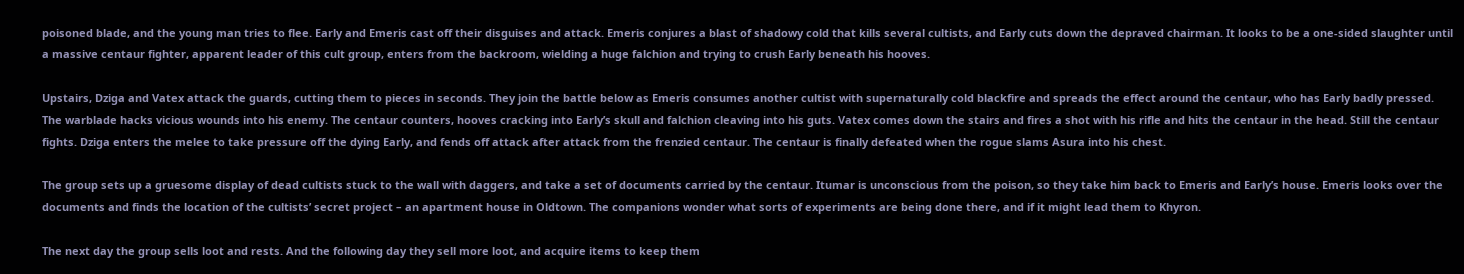poisoned blade, and the young man tries to flee. Early and Emeris cast off their disguises and attack. Emeris conjures a blast of shadowy cold that kills several cultists, and Early cuts down the depraved chairman. It looks to be a one-sided slaughter until a massive centaur fighter, apparent leader of this cult group, enters from the backroom, wielding a huge falchion and trying to crush Early beneath his hooves.

Upstairs, Dziga and Vatex attack the guards, cutting them to pieces in seconds. They join the battle below as Emeris consumes another cultist with supernaturally cold blackfire and spreads the effect around the centaur, who has Early badly pressed. The warblade hacks vicious wounds into his enemy. The centaur counters, hooves cracking into Early’s skull and falchion cleaving into his guts. Vatex comes down the stairs and fires a shot with his rifle and hits the centaur in the head. Still the centaur fights. Dziga enters the melee to take pressure off the dying Early, and fends off attack after attack from the frenzied centaur. The centaur is finally defeated when the rogue slams Asura into his chest.

The group sets up a gruesome display of dead cultists stuck to the wall with daggers, and take a set of documents carried by the centaur. Itumar is unconscious from the poison, so they take him back to Emeris and Early’s house. Emeris looks over the documents and finds the location of the cultists’ secret project – an apartment house in Oldtown. The companions wonder what sorts of experiments are being done there, and if it might lead them to Khyron.

The next day the group sells loot and rests. And the following day they sell more loot, and acquire items to keep them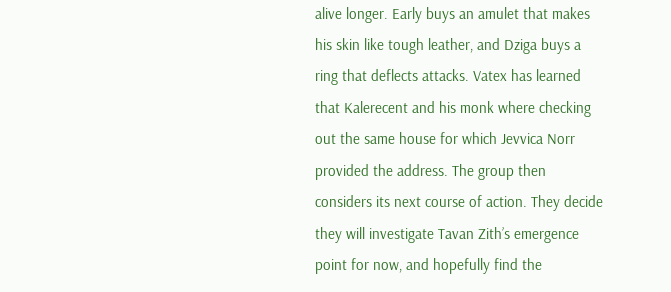alive longer. Early buys an amulet that makes his skin like tough leather, and Dziga buys a ring that deflects attacks. Vatex has learned that Kalerecent and his monk where checking out the same house for which Jevvica Norr provided the address. The group then considers its next course of action. They decide they will investigate Tavan Zith’s emergence point for now, and hopefully find the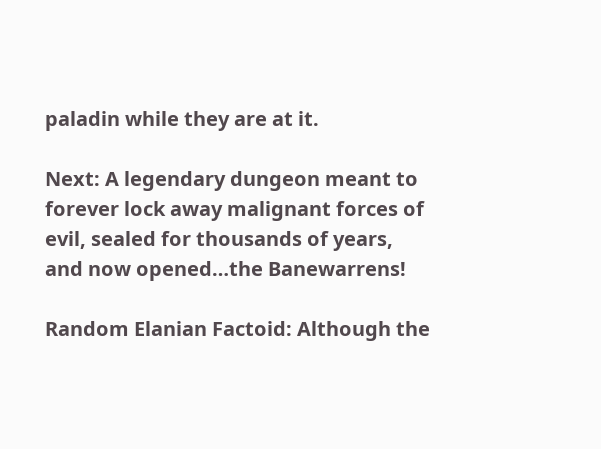paladin while they are at it.

Next: A legendary dungeon meant to forever lock away malignant forces of evil, sealed for thousands of years, and now opened…the Banewarrens!

Random Elanian Factoid: Although the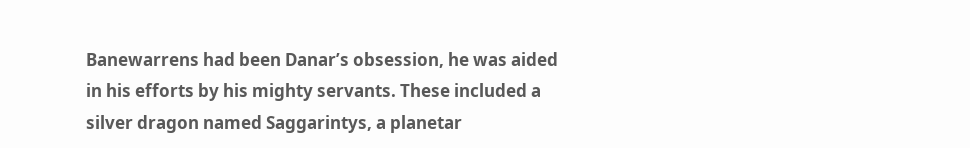Banewarrens had been Danar’s obsession, he was aided in his efforts by his mighty servants. These included a silver dragon named Saggarintys, a planetar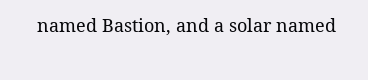named Bastion, and a solar named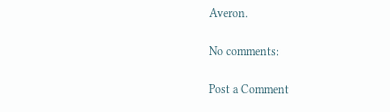Averon.

No comments:

Post a Comment